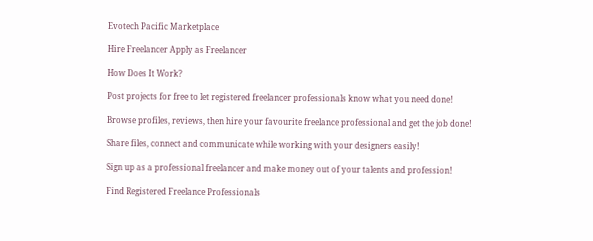Evotech Pacific Marketplace

Hire Freelancer Apply as Freelancer

How Does It Work?

Post projects for free to let registered freelancer professionals know what you need done!

Browse profiles, reviews, then hire your favourite freelance professional and get the job done!

Share files, connect and communicate while working with your designers easily!

Sign up as a professional freelancer and make money out of your talents and profession!

Find Registered Freelance Professionals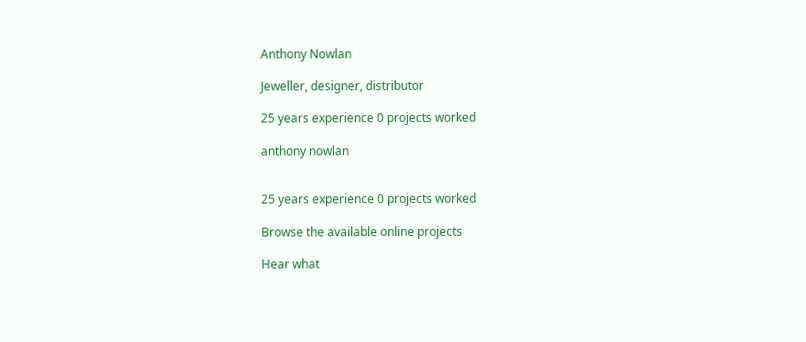Anthony Nowlan

Jeweller, designer, distributor

25 years experience 0 projects worked

anthony nowlan


25 years experience 0 projects worked

Browse the available online projects

Hear what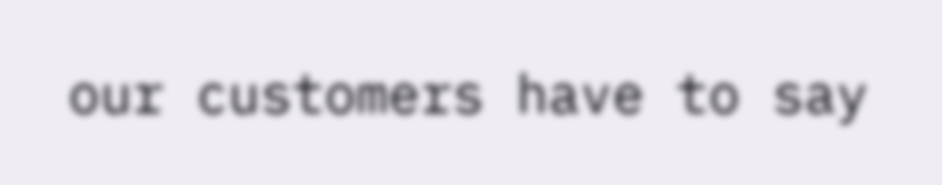our customers have to say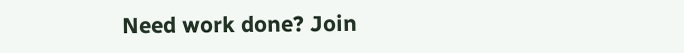Need work done? Join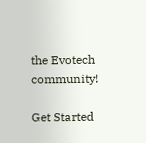the Evotech community!

Get Started